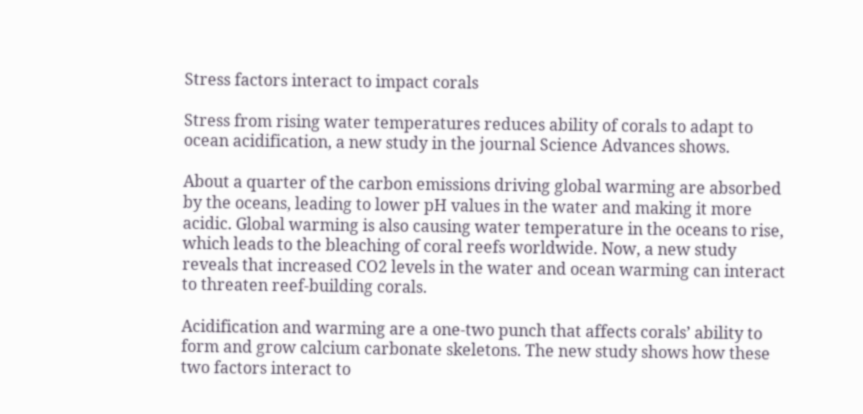Stress factors interact to impact corals

Stress from rising water temperatures reduces ability of corals to adapt to ocean acidification, a new study in the journal Science Advances shows.

About a quarter of the carbon emissions driving global warming are absorbed by the oceans, leading to lower pH values in the water and making it more acidic. Global warming is also causing water temperature in the oceans to rise, which leads to the bleaching of coral reefs worldwide. Now, a new study reveals that increased CO2 levels in the water and ocean warming can interact to threaten reef-building corals.

Acidification and warming are a one-two punch that affects corals’ ability to form and grow calcium carbonate skeletons. The new study shows how these two factors interact to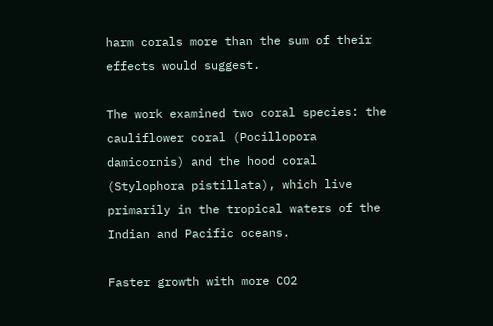harm corals more than the sum of their effects would suggest.

The work examined two coral species: the cauliflower coral (Pocillopora damicornis) and the hood coral (Stylophora pistillata), which live primarily in the tropical waters of the Indian and Pacific oceans.

Faster growth with more CO2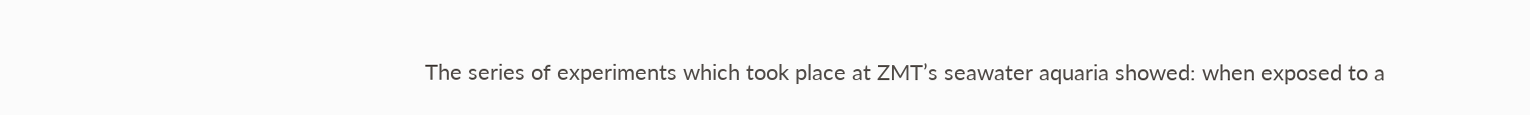The series of experiments which took place at ZMT’s seawater aquaria showed: when exposed to a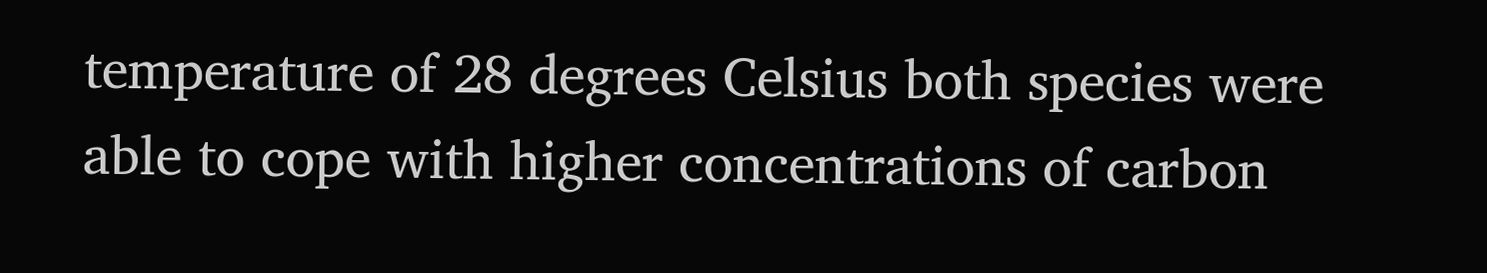temperature of 28 degrees Celsius both species were able to cope with higher concentrations of carbon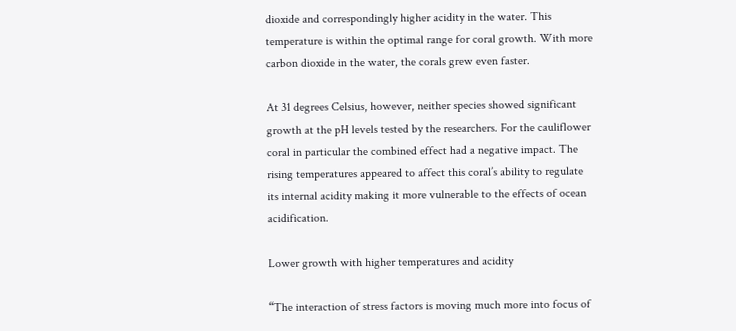dioxide and correspondingly higher acidity in the water. This temperature is within the optimal range for coral growth. With more carbon dioxide in the water, the corals grew even faster.

At 31 degrees Celsius, however, neither species showed significant growth at the pH levels tested by the researchers. For the cauliflower coral in particular the combined effect had a negative impact. The rising temperatures appeared to affect this coral’s ability to regulate its internal acidity making it more vulnerable to the effects of ocean acidification.

Lower growth with higher temperatures and acidity

“The interaction of stress factors is moving much more into focus of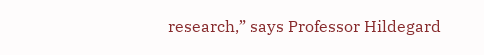research,” says Professor Hildegard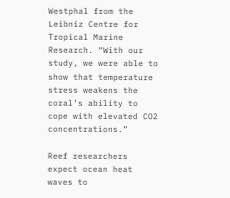Westphal from the Leibniz Centre for Tropical Marine Research. “With our study, we were able to show that temperature stress weakens the coral’s ability to cope with elevated CO2 concentrations.”

Reef researchers expect ocean heat waves to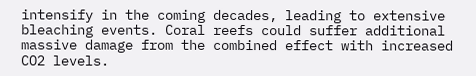intensify in the coming decades, leading to extensive bleaching events. Coral reefs could suffer additional massive damage from the combined effect with increased CO2 levels.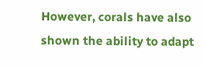However, corals have also shown the ability to adapt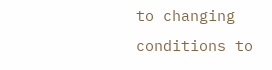to changing conditions to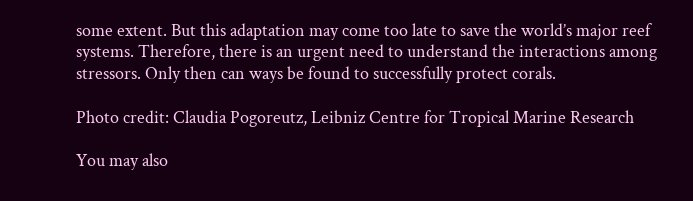some extent. But this adaptation may come too late to save the world’s major reef systems. Therefore, there is an urgent need to understand the interactions among stressors. Only then can ways be found to successfully protect corals.

Photo credit: Claudia Pogoreutz, Leibniz Centre for Tropical Marine Research

You may also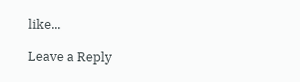like...

Leave a Reply